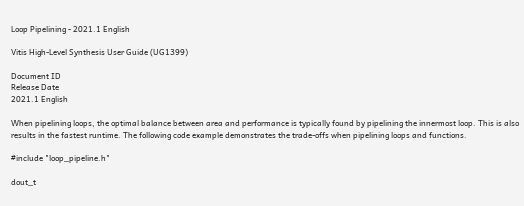Loop Pipelining - 2021.1 English

Vitis High-Level Synthesis User Guide (UG1399)

Document ID
Release Date
2021.1 English

When pipelining loops, the optimal balance between area and performance is typically found by pipelining the innermost loop. This is also results in the fastest runtime. The following code example demonstrates the trade-offs when pipelining loops and functions.

#include "loop_pipeline.h"

dout_t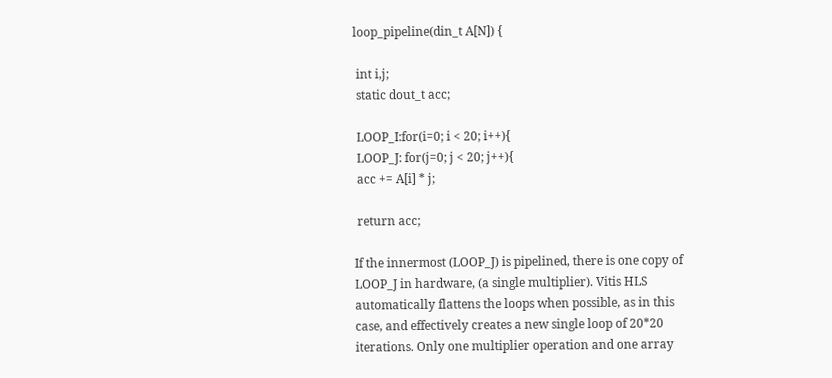loop_pipeline(din_t A[N]) {

 int i,j;
 static dout_t acc;

 LOOP_I:for(i=0; i < 20; i++){
 LOOP_J: for(j=0; j < 20; j++){
 acc += A[i] * j;

 return acc;

If the innermost (LOOP_J) is pipelined, there is one copy of LOOP_J in hardware, (a single multiplier). Vitis HLS automatically flattens the loops when possible, as in this case, and effectively creates a new single loop of 20*20 iterations. Only one multiplier operation and one array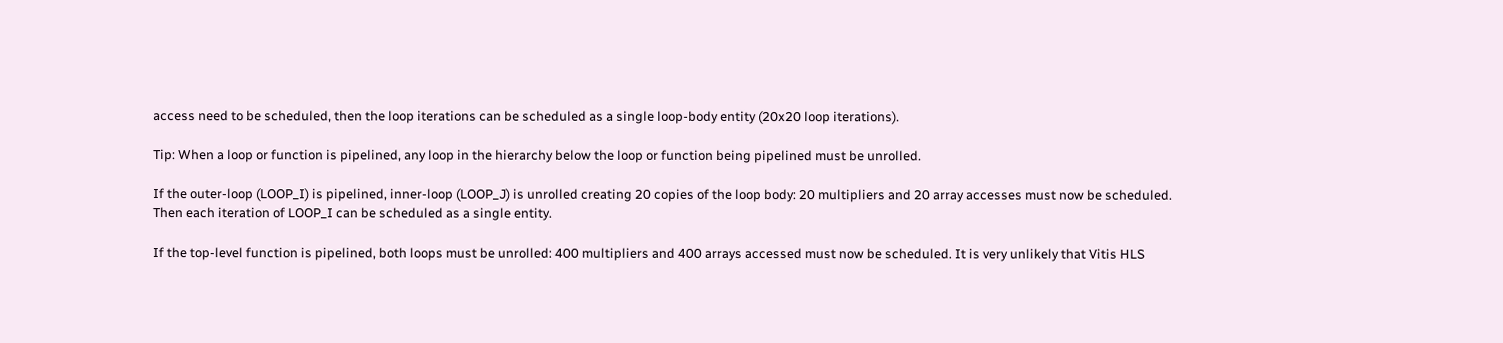access need to be scheduled, then the loop iterations can be scheduled as a single loop-body entity (20x20 loop iterations).

Tip: When a loop or function is pipelined, any loop in the hierarchy below the loop or function being pipelined must be unrolled.

If the outer-loop (LOOP_I) is pipelined, inner-loop (LOOP_J) is unrolled creating 20 copies of the loop body: 20 multipliers and 20 array accesses must now be scheduled. Then each iteration of LOOP_I can be scheduled as a single entity.

If the top-level function is pipelined, both loops must be unrolled: 400 multipliers and 400 arrays accessed must now be scheduled. It is very unlikely that Vitis HLS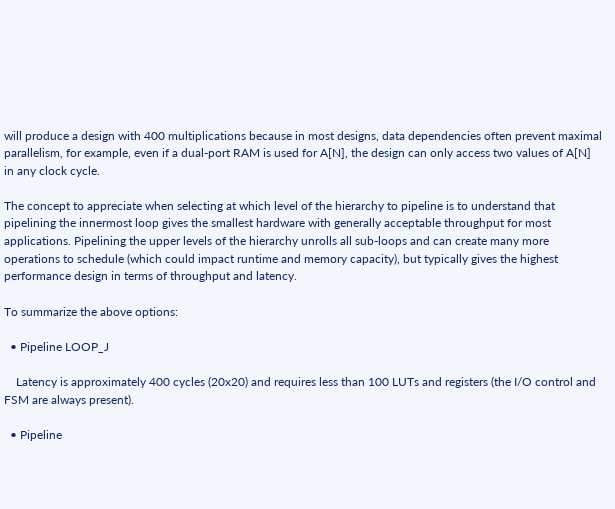will produce a design with 400 multiplications because in most designs, data dependencies often prevent maximal parallelism, for example, even if a dual-port RAM is used for A[N], the design can only access two values of A[N] in any clock cycle.

The concept to appreciate when selecting at which level of the hierarchy to pipeline is to understand that pipelining the innermost loop gives the smallest hardware with generally acceptable throughput for most applications. Pipelining the upper levels of the hierarchy unrolls all sub-loops and can create many more operations to schedule (which could impact runtime and memory capacity), but typically gives the highest performance design in terms of throughput and latency.

To summarize the above options:

  • Pipeline LOOP_J

    Latency is approximately 400 cycles (20x20) and requires less than 100 LUTs and registers (the I/O control and FSM are always present).

  • Pipeline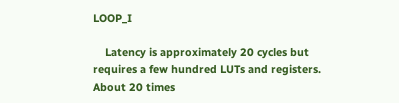LOOP_I

    Latency is approximately 20 cycles but requires a few hundred LUTs and registers. About 20 times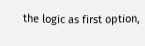the logic as first option,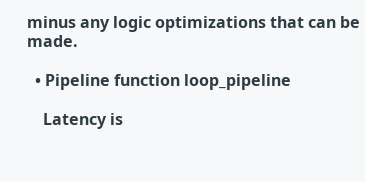minus any logic optimizations that can be made.

  • Pipeline function loop_pipeline

    Latency is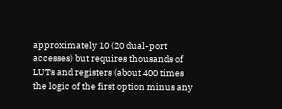approximately 10 (20 dual-port accesses) but requires thousands of LUTs and registers (about 400 times the logic of the first option minus any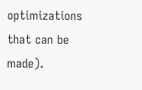optimizations that can be made).